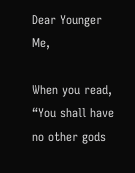Dear Younger Me,

When you read, “You shall have no other gods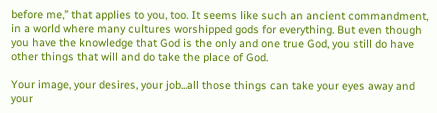before me,” that applies to you, too. It seems like such an ancient commandment, in a world where many cultures worshipped gods for everything. But even though you have the knowledge that God is the only and one true God, you still do have other things that will and do take the place of God.

Your image, your desires, your job...all those things can take your eyes away and your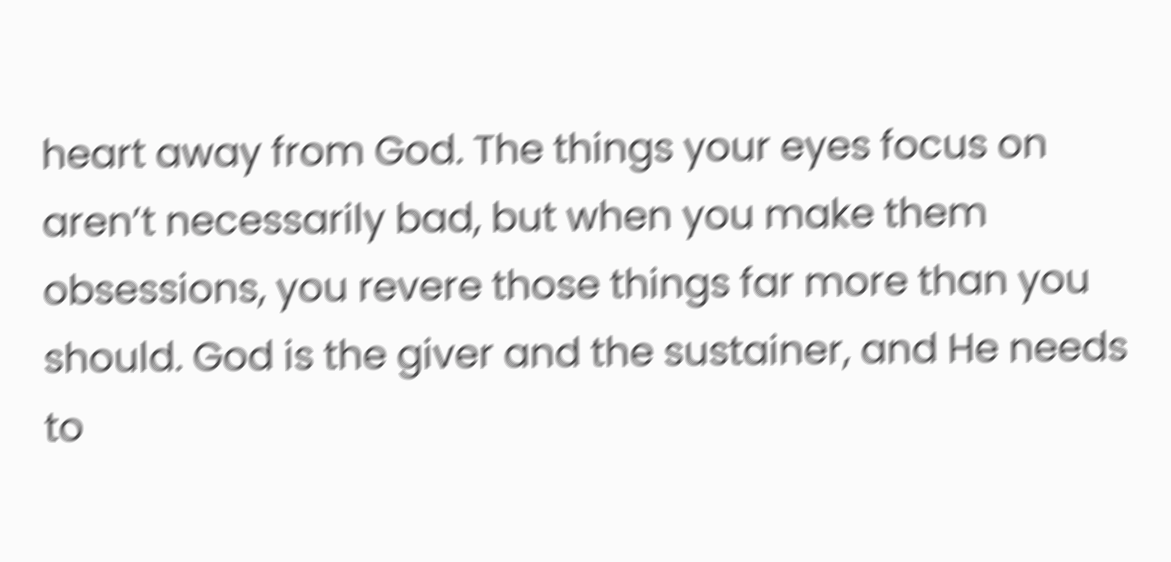heart away from God. The things your eyes focus on aren’t necessarily bad, but when you make them obsessions, you revere those things far more than you should. God is the giver and the sustainer, and He needs to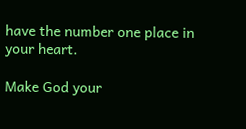have the number one place in your heart.

Make God your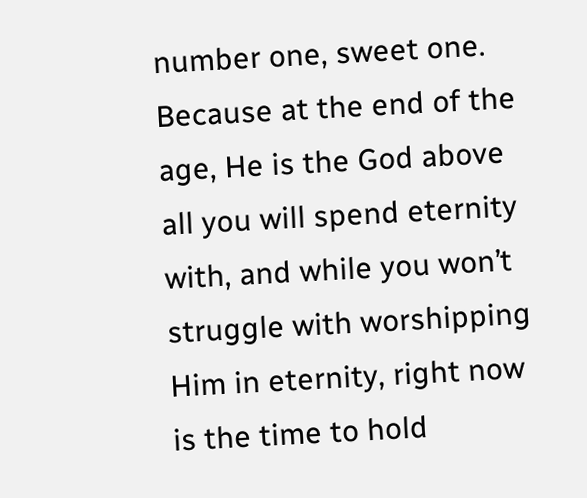number one, sweet one. Because at the end of the age, He is the God above all you will spend eternity with, and while you won’t struggle with worshipping Him in eternity, right now is the time to hold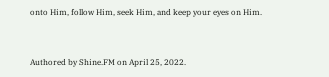onto Him, follow Him, seek Him, and keep your eyes on Him.



Authored by Shine.FM on April 25, 2022.